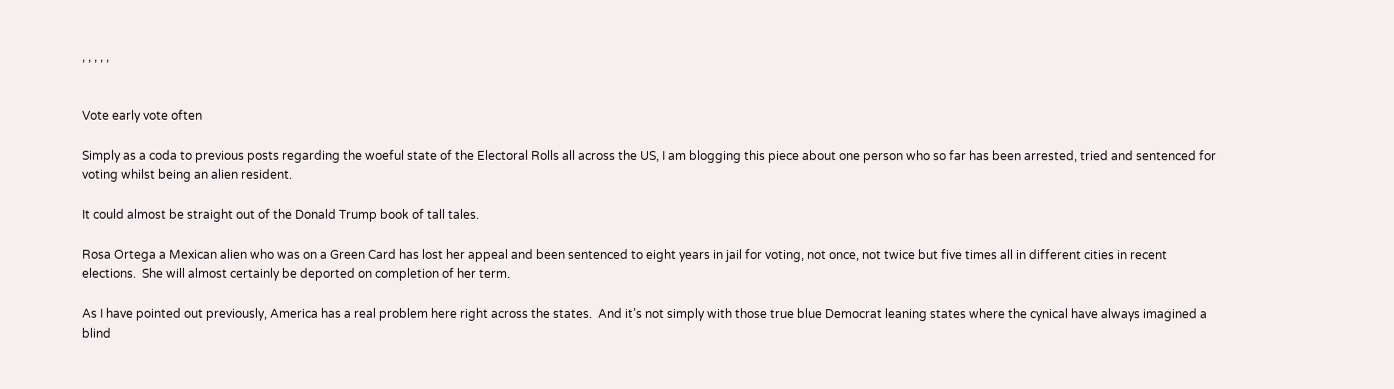, , , , ,


Vote early vote often

Simply as a coda to previous posts regarding the woeful state of the Electoral Rolls all across the US, I am blogging this piece about one person who so far has been arrested, tried and sentenced for voting whilst being an alien resident.

It could almost be straight out of the Donald Trump book of tall tales.

Rosa Ortega a Mexican alien who was on a Green Card has lost her appeal and been sentenced to eight years in jail for voting, not once, not twice but five times all in different cities in recent elections.  She will almost certainly be deported on completion of her term.

As I have pointed out previously, America has a real problem here right across the states.  And it’s not simply with those true blue Democrat leaning states where the cynical have always imagined a blind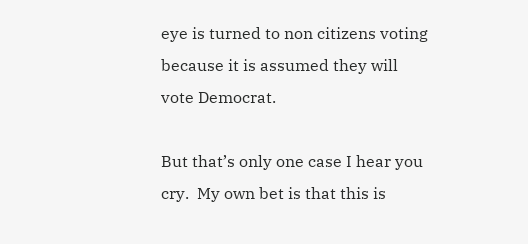eye is turned to non citizens voting because it is assumed they will vote Democrat.

But that’s only one case I hear you cry.  My own bet is that this is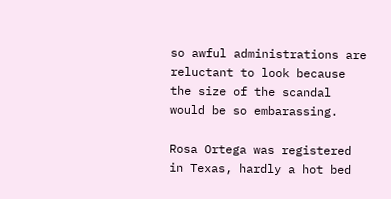so awful administrations are reluctant to look because the size of the scandal would be so embarassing.

Rosa Ortega was registered in Texas, hardly a hot bed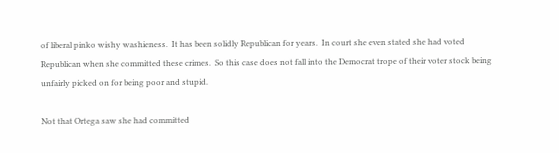of liberal pinko wishy washieness.  It has been solidly Republican for years.  In court she even stated she had voted Republican when she committed these crimes.  So this case does not fall into the Democrat trope of their voter stock being unfairly picked on for being poor and stupid.

Not that Ortega saw she had committed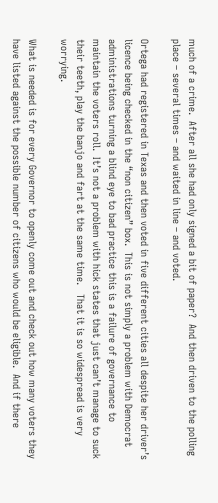much of a crime.  After all she had only signed a bit of paper?  And then driven to the polling place – several times – and waited in line – and voted.

Ortega had registered in Texas and then voted in five different cities all despite her driver’s licence being checked in the “non citizen” box.  This is not simply a problem with Democrat administrations turning a blind eye to bad practice this is a failure of governance to maintain the voters roll.  It’s not a problem with hick states that just can’t manage to suck their teeth, play the banjo and fart at the same time.   That it is so widespread is very worrying.

What is needed is for every Governor to openly come out and check out how many voters they have listed against the possible number of citizens who would be eligible.  And if there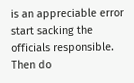is an appreciable error start sacking the officials responsible.  Then do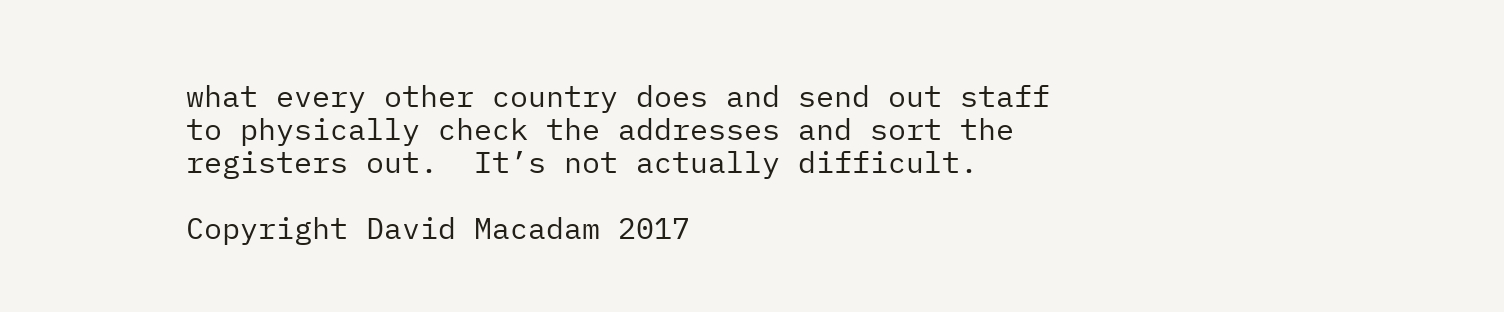what every other country does and send out staff to physically check the addresses and sort the registers out.  It’s not actually difficult.

Copyright David Macadam 2017